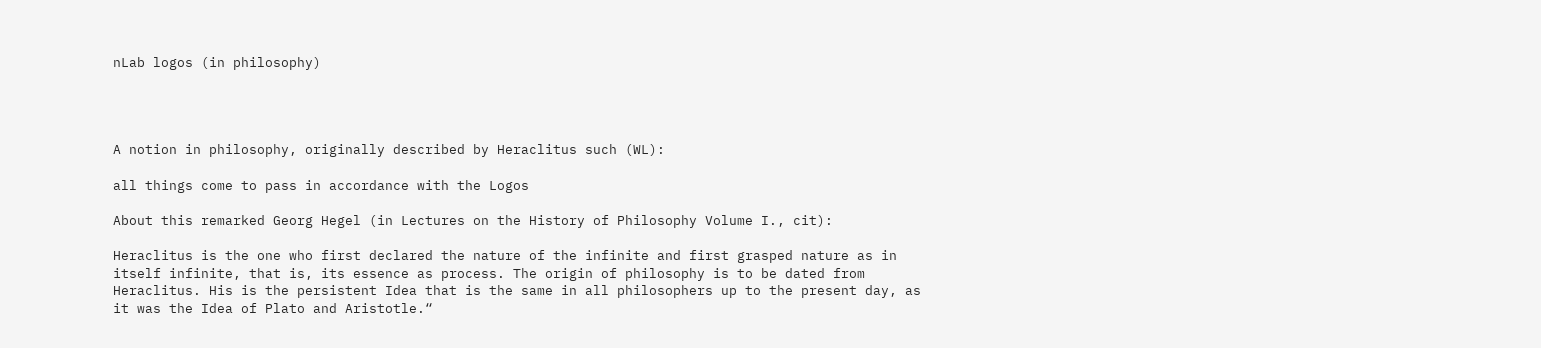nLab logos (in philosophy)




A notion in philosophy, originally described by Heraclitus such (WL):

all things come to pass in accordance with the Logos

About this remarked Georg Hegel (in Lectures on the History of Philosophy Volume I., cit):

Heraclitus is the one who first declared the nature of the infinite and first grasped nature as in itself infinite, that is, its essence as process. The origin of philosophy is to be dated from Heraclitus. His is the persistent Idea that is the same in all philosophers up to the present day, as it was the Idea of Plato and Aristotle.“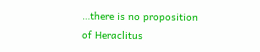…there is no proposition of Heraclitus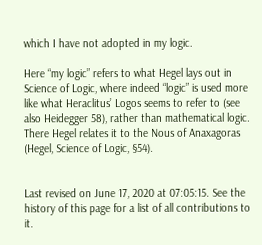which I have not adopted in my logic.

Here “my logic” refers to what Hegel lays out in Science of Logic, where indeed “logic” is used more like what Heraclitus’ Logos seems to refer to (see also Heidegger 58), rather than mathematical logic. There Hegel relates it to the Nous of Anaxagoras (Hegel, Science of Logic, §54).


Last revised on June 17, 2020 at 07:05:15. See the history of this page for a list of all contributions to it.